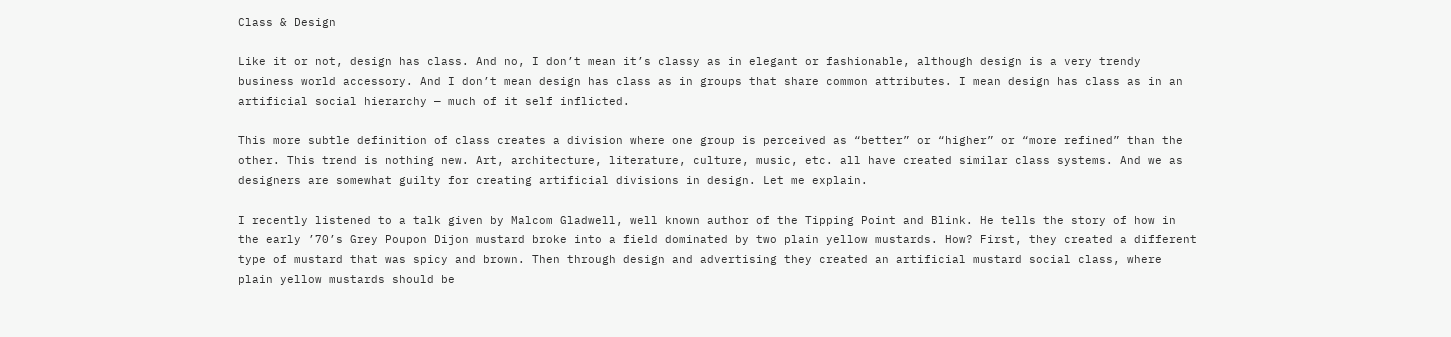Class & Design

Like it or not, design has class. And no, I don’t mean it’s classy as in elegant or fashionable, although design is a very trendy business world accessory. And I don’t mean design has class as in groups that share common attributes. I mean design has class as in an artificial social hierarchy — much of it self inflicted.

This more subtle definition of class creates a division where one group is perceived as “better” or “higher” or “more refined” than the other. This trend is nothing new. Art, architecture, literature, culture, music, etc. all have created similar class systems. And we as designers are somewhat guilty for creating artificial divisions in design. Let me explain.

I recently listened to a talk given by Malcom Gladwell, well known author of the Tipping Point and Blink. He tells the story of how in the early ’70’s Grey Poupon Dijon mustard broke into a field dominated by two plain yellow mustards. How? First, they created a different type of mustard that was spicy and brown. Then through design and advertising they created an artificial mustard social class, where plain yellow mustards should be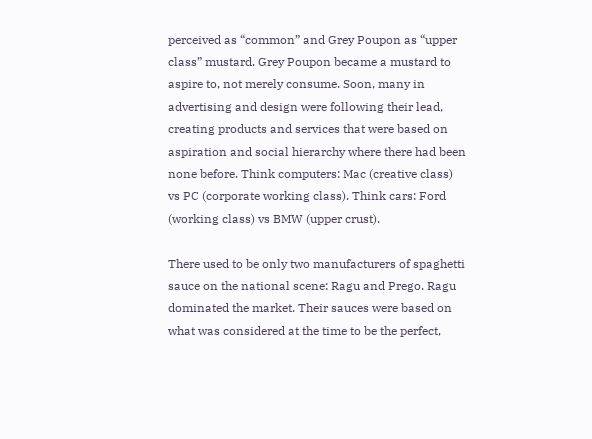perceived as “common” and Grey Poupon as “upper class” mustard. Grey Poupon became a mustard to aspire to, not merely consume. Soon, many in advertising and design were following their lead, creating products and services that were based on aspiration and social hierarchy where there had been none before. Think computers: Mac (creative class) vs PC (corporate working class). Think cars: Ford (working class) vs BMW (upper crust).

There used to be only two manufacturers of spaghetti sauce on the national scene: Ragu and Prego. Ragu dominated the market. Their sauces were based on what was considered at the time to be the perfect,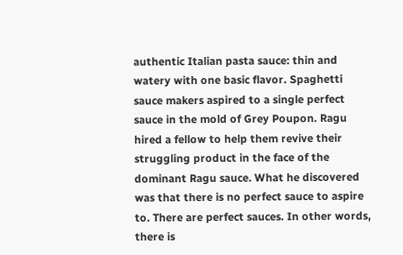authentic Italian pasta sauce: thin and watery with one basic flavor. Spaghetti sauce makers aspired to a single perfect sauce in the mold of Grey Poupon. Ragu hired a fellow to help them revive their struggling product in the face of the dominant Ragu sauce. What he discovered was that there is no perfect sauce to aspire to. There are perfect sauces. In other words, there is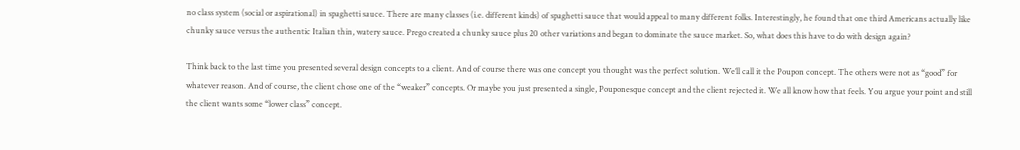no class system (social or aspirational) in spaghetti sauce. There are many classes (i.e. different kinds) of spaghetti sauce that would appeal to many different folks. Interestingly, he found that one third Americans actually like chunky sauce versus the authentic Italian thin, watery sauce. Prego created a chunky sauce plus 20 other variations and began to dominate the sauce market. So, what does this have to do with design again?

Think back to the last time you presented several design concepts to a client. And of course there was one concept you thought was the perfect solution. We’ll call it the Poupon concept. The others were not as “good” for whatever reason. And of course, the client chose one of the “weaker” concepts. Or maybe you just presented a single, Pouponesque concept and the client rejected it. We all know how that feels. You argue your point and still the client wants some “lower class” concept.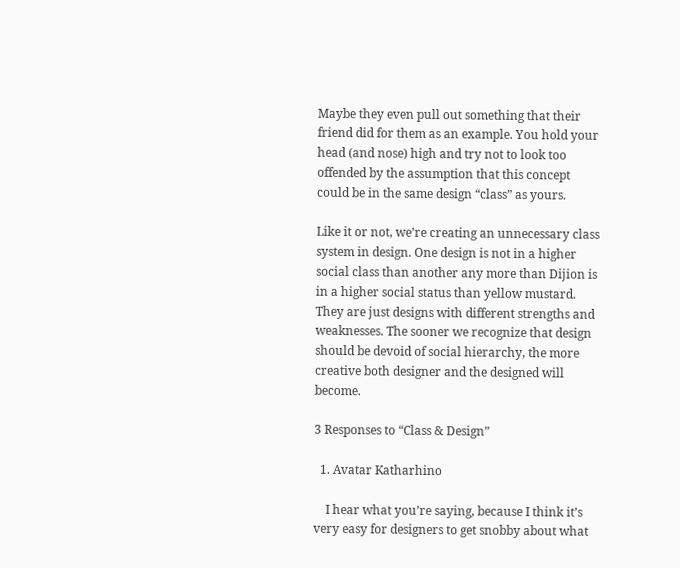Maybe they even pull out something that their friend did for them as an example. You hold your head (and nose) high and try not to look too offended by the assumption that this concept could be in the same design “class” as yours.

Like it or not, we’re creating an unnecessary class system in design. One design is not in a higher social class than another any more than Dijion is in a higher social status than yellow mustard. They are just designs with different strengths and weaknesses. The sooner we recognize that design should be devoid of social hierarchy, the more creative both designer and the designed will become.

3 Responses to “Class & Design”

  1. Avatar Katharhino

    I hear what you’re saying, because I think it’s very easy for designers to get snobby about what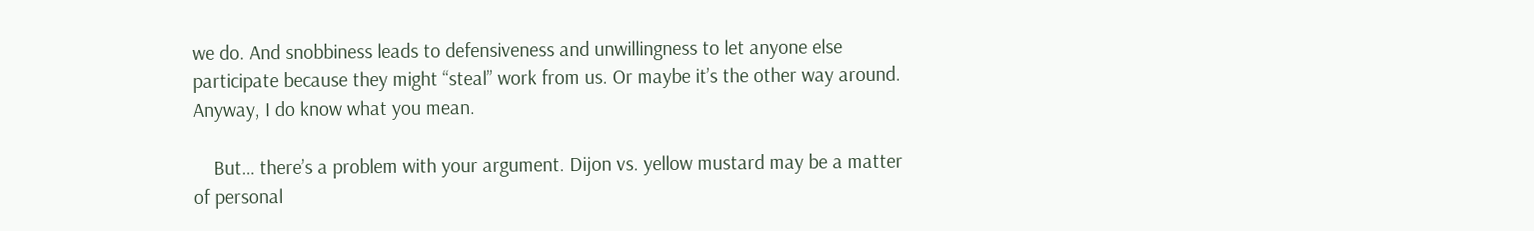we do. And snobbiness leads to defensiveness and unwillingness to let anyone else participate because they might “steal” work from us. Or maybe it’s the other way around. Anyway, I do know what you mean.

    But… there’s a problem with your argument. Dijon vs. yellow mustard may be a matter of personal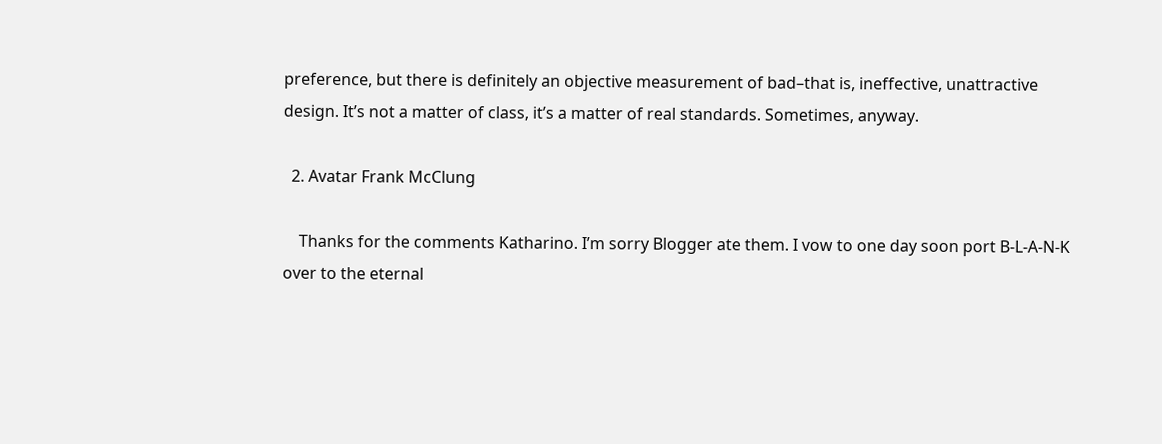preference, but there is definitely an objective measurement of bad–that is, ineffective, unattractive design. It’s not a matter of class, it’s a matter of real standards. Sometimes, anyway.

  2. Avatar Frank McClung

    Thanks for the comments Katharino. I’m sorry Blogger ate them. I vow to one day soon port B-L-A-N-K over to the eternal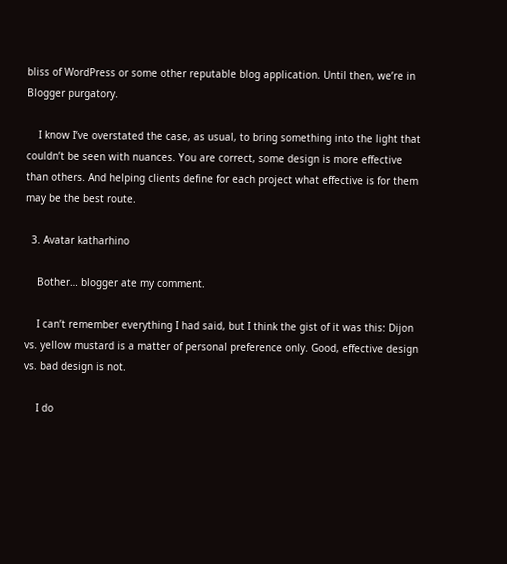bliss of WordPress or some other reputable blog application. Until then, we’re in Blogger purgatory.

    I know I’ve overstated the case, as usual, to bring something into the light that couldn’t be seen with nuances. You are correct, some design is more effective than others. And helping clients define for each project what effective is for them may be the best route.

  3. Avatar katharhino

    Bother… blogger ate my comment.

    I can’t remember everything I had said, but I think the gist of it was this: Dijon vs. yellow mustard is a matter of personal preference only. Good, effective design vs. bad design is not.

    I do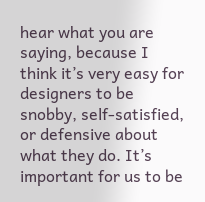hear what you are saying, because I think it’s very easy for designers to be snobby, self-satisfied, or defensive about what they do. It’s important for us to be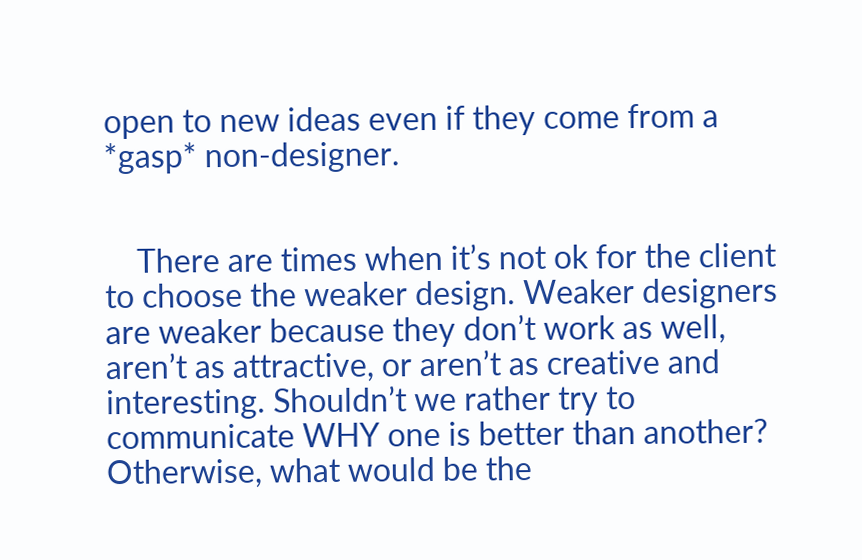open to new ideas even if they come from a *gasp* non-designer.


    There are times when it’s not ok for the client to choose the weaker design. Weaker designers are weaker because they don’t work as well, aren’t as attractive, or aren’t as creative and interesting. Shouldn’t we rather try to communicate WHY one is better than another? Otherwise, what would be the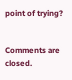point of trying?


Comments are closed.